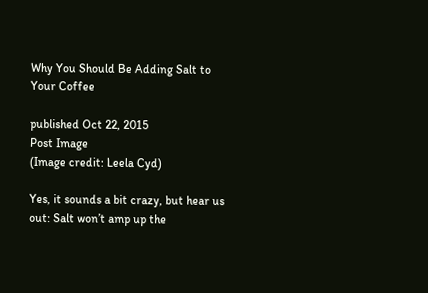Why You Should Be Adding Salt to Your Coffee

published Oct 22, 2015
Post Image
(Image credit: Leela Cyd)

Yes, it sounds a bit crazy, but hear us out: Salt won’t amp up the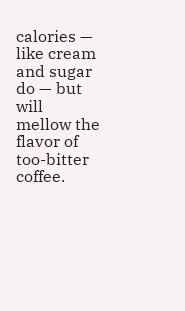calories — like cream and sugar do — but will mellow the flavor of too-bitter coffee.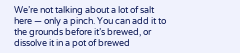We’re not talking about a lot of salt here — only a pinch. You can add it to the grounds before it’s brewed, or dissolve it in a pot of brewed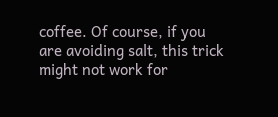coffee. Of course, if you are avoiding salt, this trick might not work for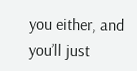you either, and you’ll just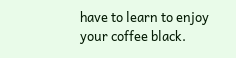have to learn to enjoy your coffee black.